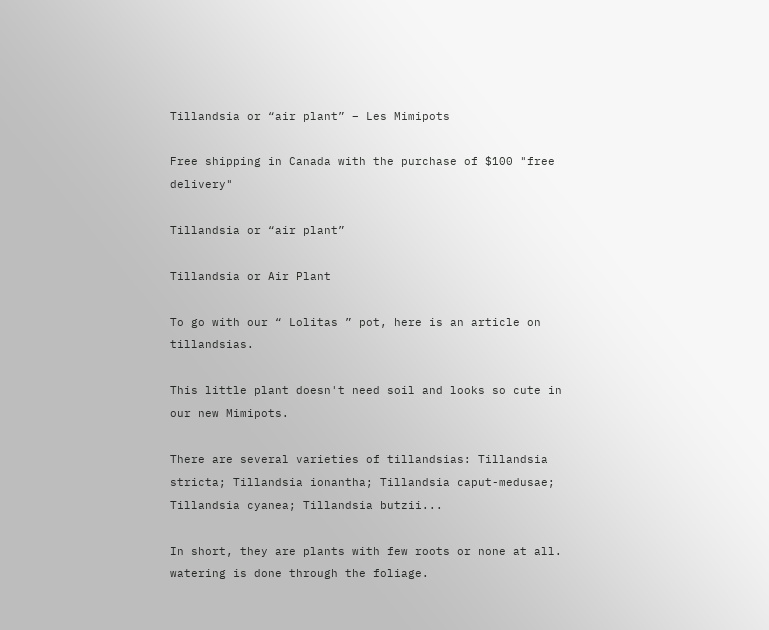Tillandsia or “air plant” – Les Mimipots

Free shipping in Canada with the purchase of $100 "free delivery"

Tillandsia or “air plant”

Tillandsia or Air Plant

To go with our “ Lolitas ” pot, here is an article on tillandsias.

This little plant doesn't need soil and looks so cute in our new Mimipots.

There are several varieties of tillandsias: Tillandsia stricta; Tillandsia ionantha; Tillandsia caput-medusae; Tillandsia cyanea; Tillandsia butzii...

In short, they are plants with few roots or none at all. watering is done through the foliage.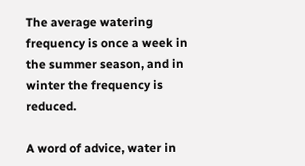The average watering frequency is once a week in the summer season, and in winter the frequency is reduced.

A word of advice, water in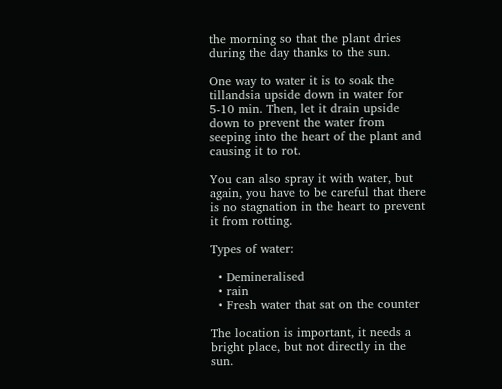the morning so that the plant dries during the day thanks to the sun.

One way to water it is to soak the tillandsia upside down in water for 5-10 min. Then, let it drain upside down to prevent the water from seeping into the heart of the plant and causing it to rot.

You can also spray it with water, but again, you have to be careful that there is no stagnation in the heart to prevent it from rotting.

Types of water:

  • Demineralised
  • rain
  • Fresh water that sat on the counter

The location is important, it needs a bright place, but not directly in the sun.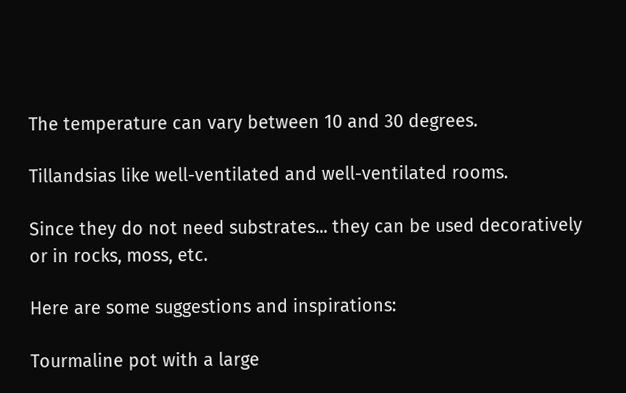The temperature can vary between 10 and 30 degrees.

Tillandsias like well-ventilated and well-ventilated rooms.

Since they do not need substrates... they can be used decoratively or in rocks, moss, etc.

Here are some suggestions and inspirations:

Tourmaline pot with a large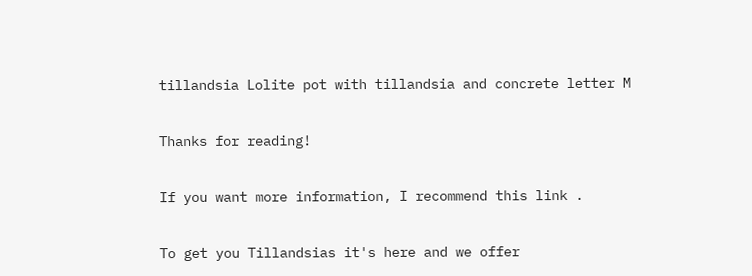tillandsia Lolite pot with tillandsia and concrete letter M

Thanks for reading!

If you want more information, I recommend this link .

To get you Tillandsias it's here and we offer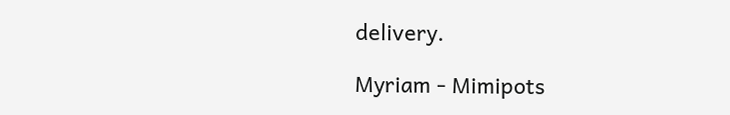delivery.

Myriam - Mimipots